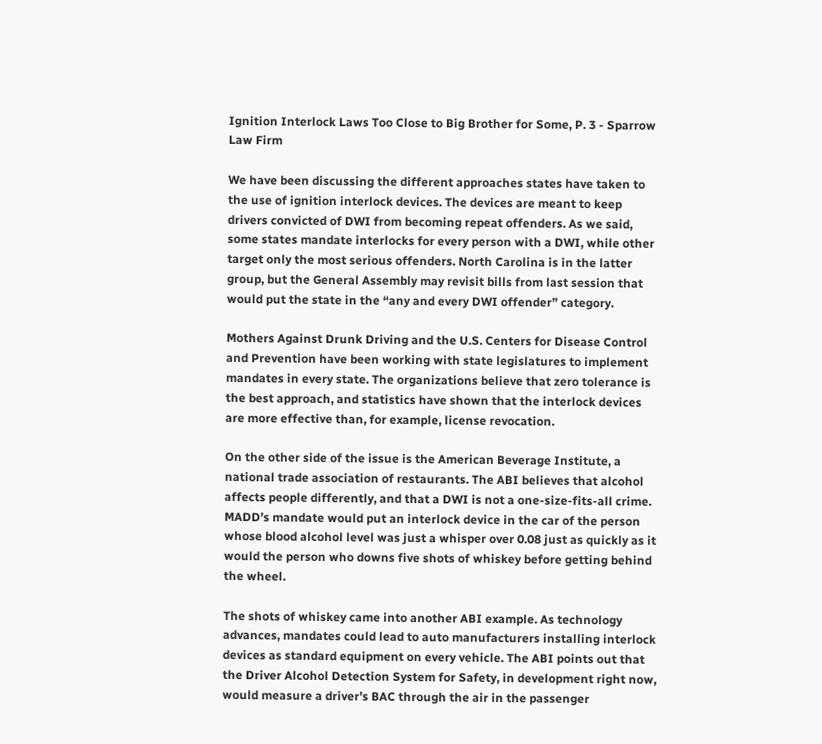Ignition Interlock Laws Too Close to Big Brother for Some, P. 3 - Sparrow Law Firm

We have been discussing the different approaches states have taken to the use of ignition interlock devices. The devices are meant to keep drivers convicted of DWI from becoming repeat offenders. As we said, some states mandate interlocks for every person with a DWI, while other target only the most serious offenders. North Carolina is in the latter group, but the General Assembly may revisit bills from last session that would put the state in the “any and every DWI offender” category.

Mothers Against Drunk Driving and the U.S. Centers for Disease Control and Prevention have been working with state legislatures to implement mandates in every state. The organizations believe that zero tolerance is the best approach, and statistics have shown that the interlock devices are more effective than, for example, license revocation.

On the other side of the issue is the American Beverage Institute, a national trade association of restaurants. The ABI believes that alcohol affects people differently, and that a DWI is not a one-size-fits-all crime. MADD’s mandate would put an interlock device in the car of the person whose blood alcohol level was just a whisper over 0.08 just as quickly as it would the person who downs five shots of whiskey before getting behind the wheel.

The shots of whiskey came into another ABI example. As technology advances, mandates could lead to auto manufacturers installing interlock devices as standard equipment on every vehicle. The ABI points out that the Driver Alcohol Detection System for Safety, in development right now, would measure a driver’s BAC through the air in the passenger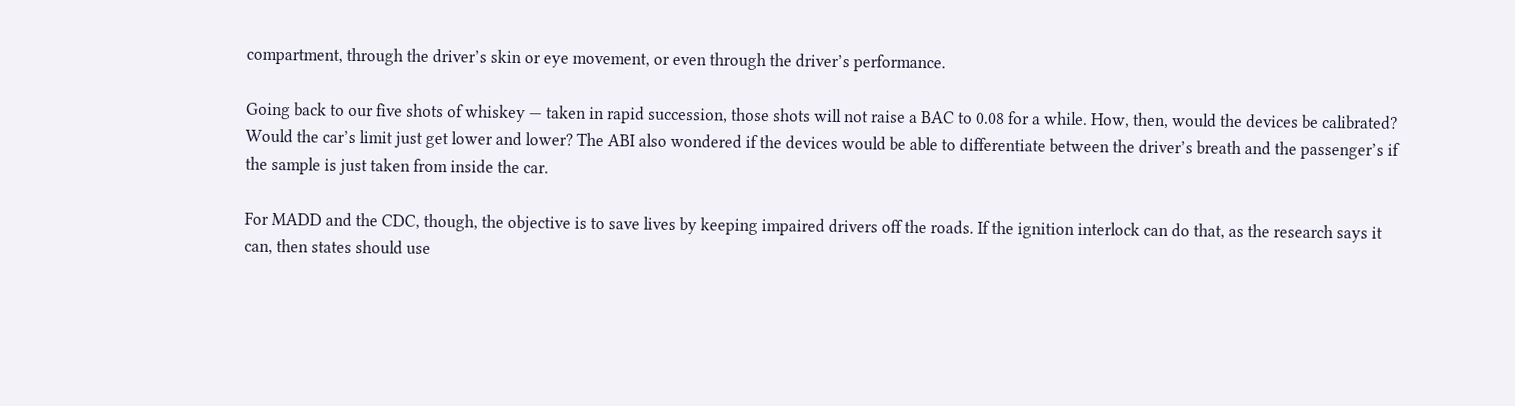compartment, through the driver’s skin or eye movement, or even through the driver’s performance.

Going back to our five shots of whiskey — taken in rapid succession, those shots will not raise a BAC to 0.08 for a while. How, then, would the devices be calibrated? Would the car’s limit just get lower and lower? The ABI also wondered if the devices would be able to differentiate between the driver’s breath and the passenger’s if the sample is just taken from inside the car.

For MADD and the CDC, though, the objective is to save lives by keeping impaired drivers off the roads. If the ignition interlock can do that, as the research says it can, then states should use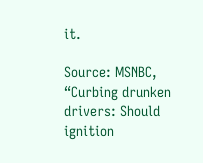it.

Source: MSNBC, “Curbing drunken drivers: Should ignition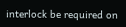interlock be required on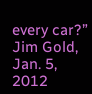every car?” Jim Gold, Jan. 5, 2012